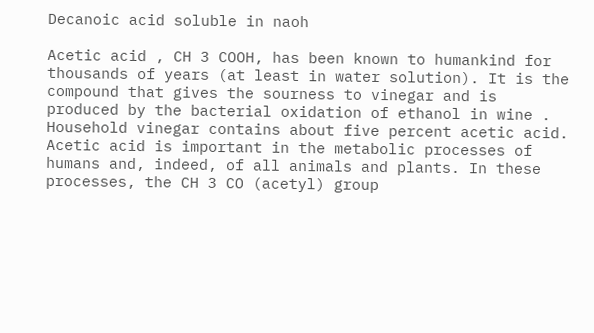Decanoic acid soluble in naoh

Acetic acid , CH 3 COOH, has been known to humankind for thousands of years (at least in water solution). It is the compound that gives the sourness to vinegar and is produced by the bacterial oxidation of ethanol in wine . Household vinegar contains about five percent acetic acid. Acetic acid is important in the metabolic processes of humans and, indeed, of all animals and plants. In these processes, the CH 3 CO (acetyl) group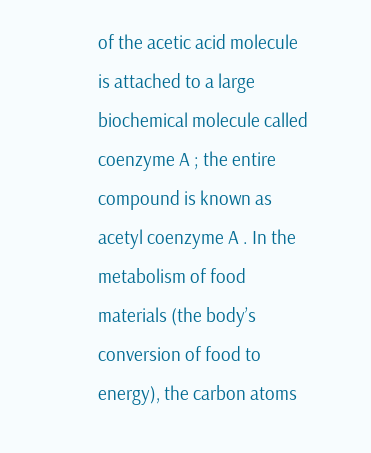of the acetic acid molecule is attached to a large biochemical molecule called coenzyme A ; the entire compound is known as acetyl coenzyme A . In the metabolism of food materials (the body’s conversion of food to energy), the carbon atoms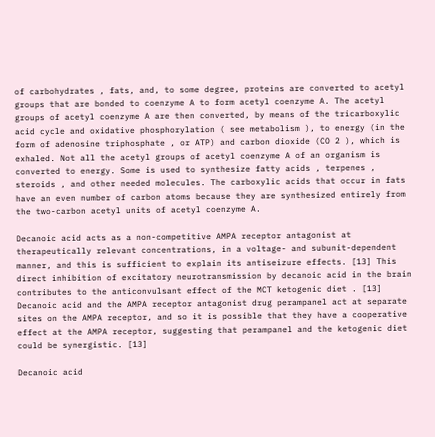of carbohydrates , fats, and, to some degree, proteins are converted to acetyl groups that are bonded to coenzyme A to form acetyl coenzyme A. The acetyl groups of acetyl coenzyme A are then converted, by means of the tricarboxylic acid cycle and oxidative phosphorylation ( see metabolism ), to energy (in the form of adenosine triphosphate , or ATP) and carbon dioxide (CO 2 ), which is exhaled. Not all the acetyl groups of acetyl coenzyme A of an organism is converted to energy. Some is used to synthesize fatty acids , terpenes , steroids , and other needed molecules. The carboxylic acids that occur in fats have an even number of carbon atoms because they are synthesized entirely from the two-carbon acetyl units of acetyl coenzyme A.

Decanoic acid acts as a non-competitive AMPA receptor antagonist at therapeutically relevant concentrations, in a voltage- and subunit-dependent manner, and this is sufficient to explain its antiseizure effects. [13] This direct inhibition of excitatory neurotransmission by decanoic acid in the brain contributes to the anticonvulsant effect of the MCT ketogenic diet . [13] Decanoic acid and the AMPA receptor antagonist drug perampanel act at separate sites on the AMPA receptor, and so it is possible that they have a cooperative effect at the AMPA receptor, suggesting that perampanel and the ketogenic diet could be synergistic. [13]

Decanoic acid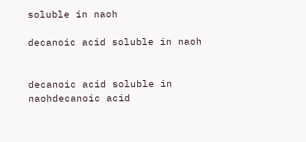soluble in naoh

decanoic acid soluble in naoh


decanoic acid soluble in naohdecanoic acid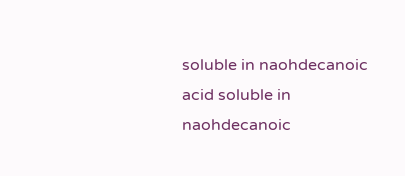soluble in naohdecanoic acid soluble in naohdecanoic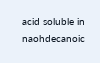acid soluble in naohdecanoic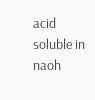acid soluble in naoh